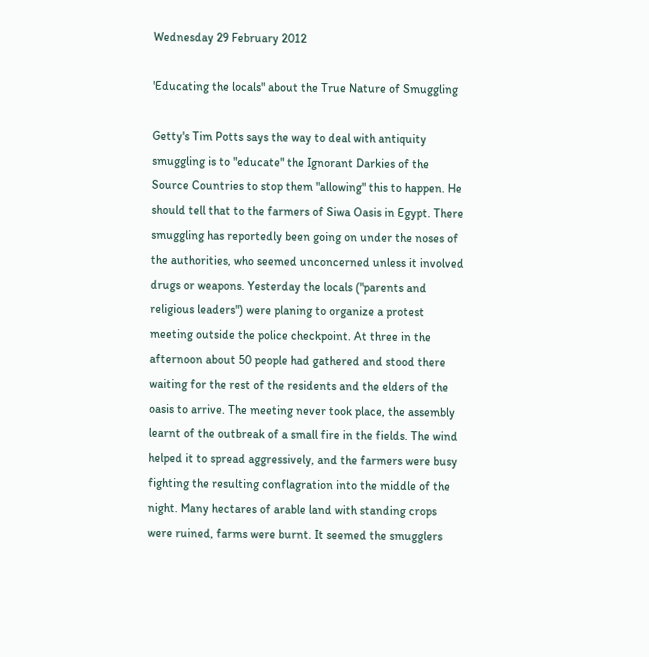Wednesday 29 February 2012

'Educating the locals" about the True Nature of Smuggling

Getty's Tim Potts says the way to deal with antiquity smuggling is to "educate" the Ignorant Darkies of the Source Countries to stop them "allowing" this to happen. He should tell that to the farmers of Siwa Oasis in Egypt. There smuggling has reportedly been going on under the noses of the authorities, who seemed unconcerned unless it involved drugs or weapons. Yesterday the locals ("parents and religious leaders") were planing to organize a protest meeting outside the police checkpoint. At three in the afternoon about 50 people had gathered and stood there waiting for the rest of the residents and the elders of the oasis to arrive. The meeting never took place, the assembly learnt of the outbreak of a small fire in the fields. The wind helped it to spread aggressively, and the farmers were busy fighting the resulting conflagration into the middle of the night. Many hectares of arable land with standing crops were ruined, farms were burnt. It seemed the smugglers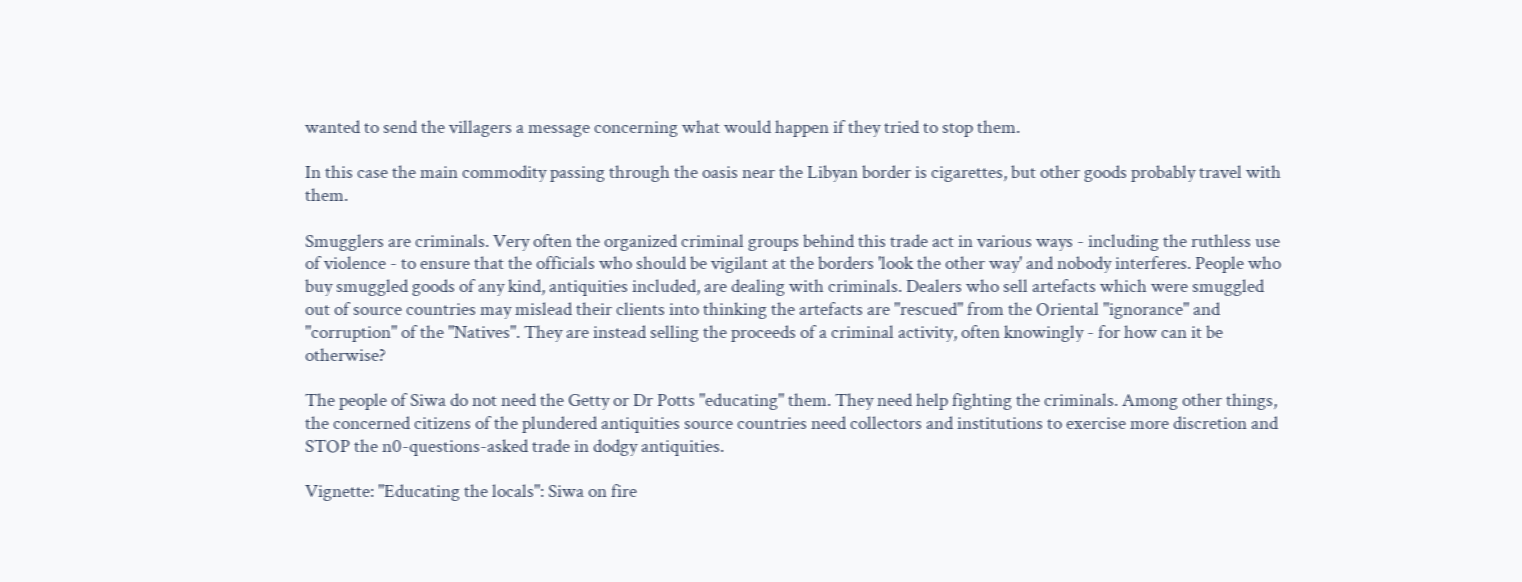wanted to send the villagers a message concerning what would happen if they tried to stop them.

In this case the main commodity passing through the oasis near the Libyan border is cigarettes, but other goods probably travel with them.

Smugglers are criminals. Very often the organized criminal groups behind this trade act in various ways - including the ruthless use of violence - to ensure that the officials who should be vigilant at the borders 'look the other way' and nobody interferes. People who buy smuggled goods of any kind, antiquities included, are dealing with criminals. Dealers who sell artefacts which were smuggled out of source countries may mislead their clients into thinking the artefacts are "rescued" from the Oriental "ignorance" and "corruption" of the "Natives". They are instead selling the proceeds of a criminal activity, often knowingly - for how can it be otherwise?

The people of Siwa do not need the Getty or Dr Potts "educating" them. They need help fighting the criminals. Among other things, the concerned citizens of the plundered antiquities source countries need collectors and institutions to exercise more discretion and STOP the n0-questions-asked trade in dodgy antiquities.

Vignette: "Educating the locals": Siwa on fire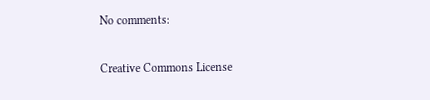No comments:

Creative Commons License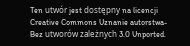Ten utwór jest dostępny na licencji Creative Commons Uznanie autorstwa-Bez utworów zależnych 3.0 Unported.